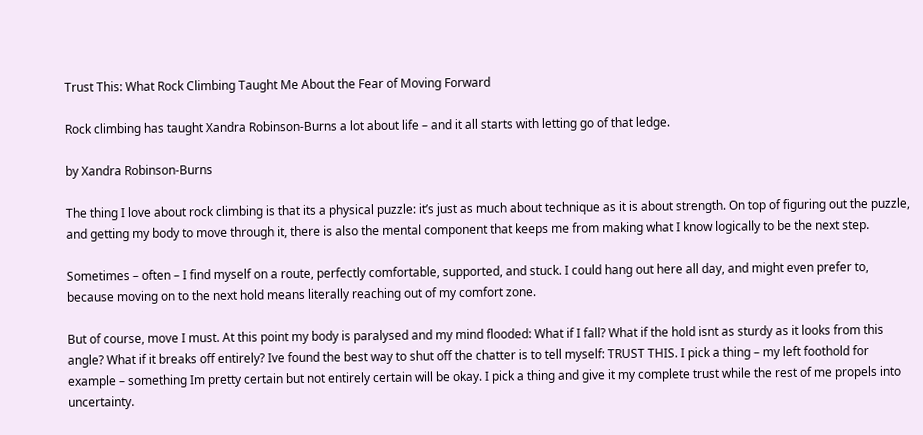Trust This: What Rock Climbing Taught Me About the Fear of Moving Forward

Rock climbing has taught Xandra Robinson-Burns a lot about life – and it all starts with letting go of that ledge.

by Xandra Robinson-Burns

The thing I love about rock climbing is that its a physical puzzle: it’s just as much about technique as it is about strength. On top of figuring out the puzzle, and getting my body to move through it, there is also the mental component that keeps me from making what I know logically to be the next step.

Sometimes – often – I find myself on a route, perfectly comfortable, supported, and stuck. I could hang out here all day, and might even prefer to, because moving on to the next hold means literally reaching out of my comfort zone.

But of course, move I must. At this point my body is paralysed and my mind flooded: What if I fall? What if the hold isnt as sturdy as it looks from this angle? What if it breaks off entirely? Ive found the best way to shut off the chatter is to tell myself: TRUST THIS. I pick a thing – my left foothold for example – something Im pretty certain but not entirely certain will be okay. I pick a thing and give it my complete trust while the rest of me propels into uncertainty.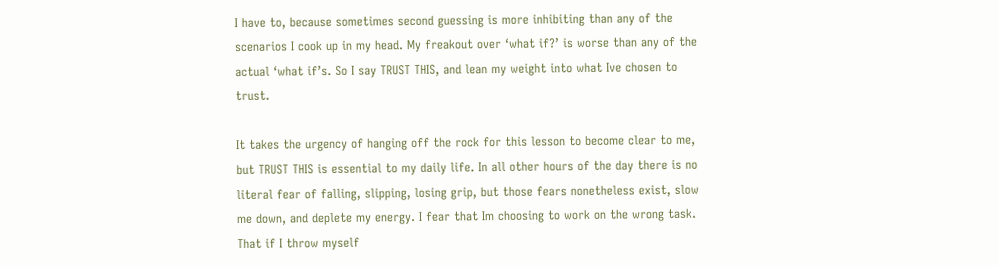I have to, because sometimes second guessing is more inhibiting than any of the scenarios I cook up in my head. My freakout over ‘what if?’ is worse than any of the actual ‘what if’s. So I say TRUST THIS, and lean my weight into what Ive chosen to trust.

It takes the urgency of hanging off the rock for this lesson to become clear to me, but TRUST THIS is essential to my daily life. In all other hours of the day there is no literal fear of falling, slipping, losing grip, but those fears nonetheless exist, slow me down, and deplete my energy. I fear that Im choosing to work on the wrong task. That if I throw myself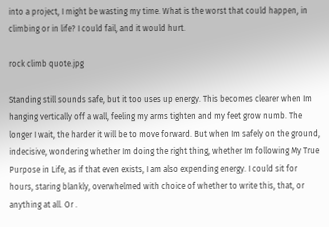into a project, I might be wasting my time. What is the worst that could happen, in climbing or in life? I could fail, and it would hurt.

rock climb quote.jpg

Standing still sounds safe, but it too uses up energy. This becomes clearer when Im hanging vertically off a wall, feeling my arms tighten and my feet grow numb. The longer I wait, the harder it will be to move forward. But when Im safely on the ground, indecisive, wondering whether Im doing the right thing, whether Im following My True Purpose in Life, as if that even exists, I am also expending energy. I could sit for hours, staring blankly, overwhelmed with choice of whether to write this, that, or anything at all. Or .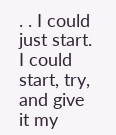. . I could just start. I could start, try, and give it my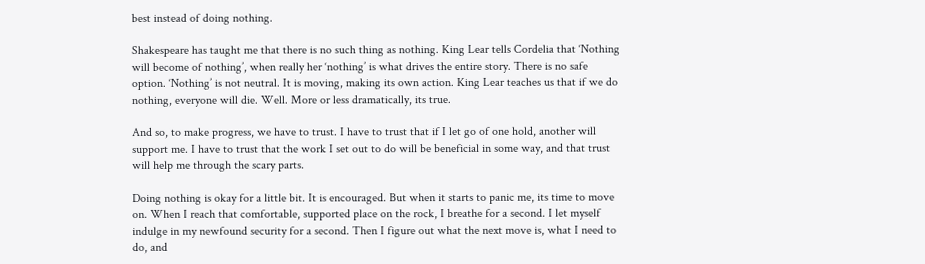best instead of doing nothing.

Shakespeare has taught me that there is no such thing as nothing. King Lear tells Cordelia that ‘Nothing will become of nothing’, when really her ‘nothing’ is what drives the entire story. There is no safe option. ‘Nothing’ is not neutral. It is moving, making its own action. King Lear teaches us that if we do nothing, everyone will die. Well. More or less dramatically, its true.

And so, to make progress, we have to trust. I have to trust that if I let go of one hold, another will support me. I have to trust that the work I set out to do will be beneficial in some way, and that trust will help me through the scary parts.

Doing nothing is okay for a little bit. It is encouraged. But when it starts to panic me, its time to move on. When I reach that comfortable, supported place on the rock, I breathe for a second. I let myself indulge in my newfound security for a second. Then I figure out what the next move is, what I need to do, and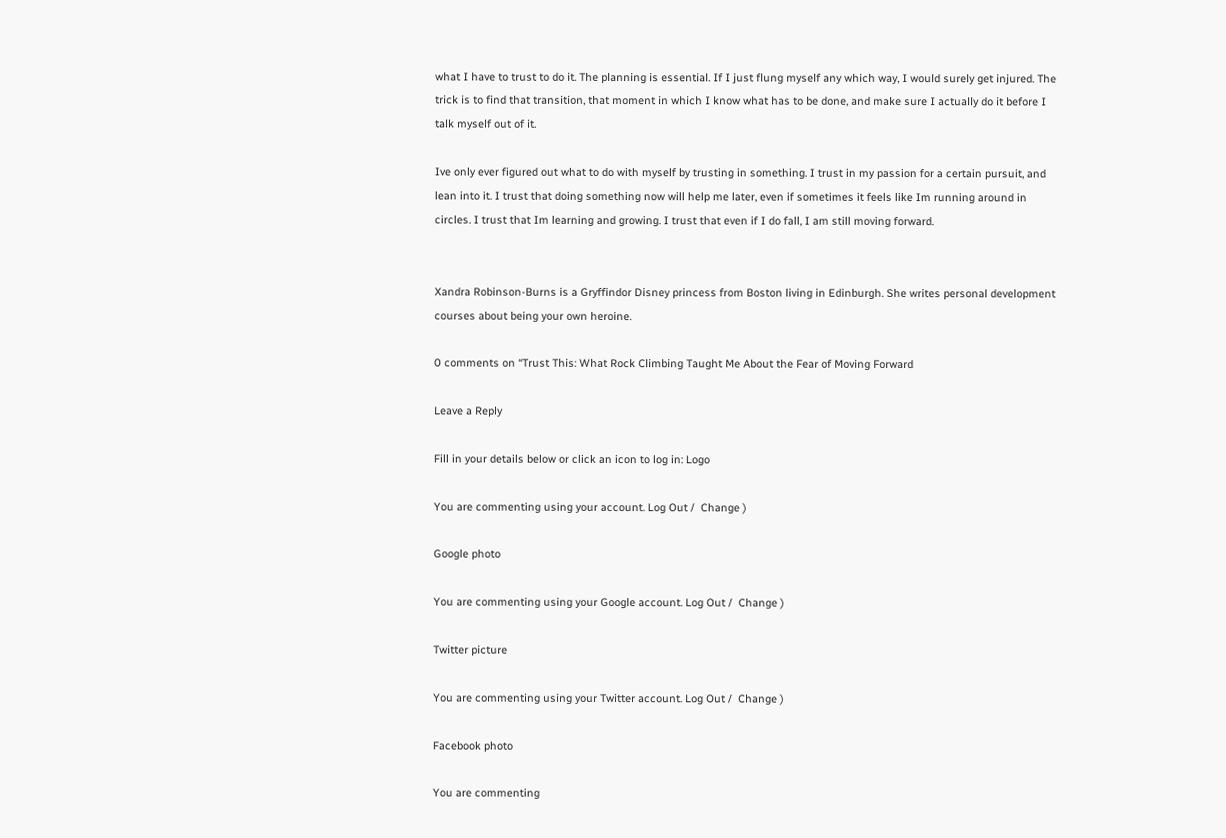what I have to trust to do it. The planning is essential. If I just flung myself any which way, I would surely get injured. The trick is to find that transition, that moment in which I know what has to be done, and make sure I actually do it before I talk myself out of it.

Ive only ever figured out what to do with myself by trusting in something. I trust in my passion for a certain pursuit, and lean into it. I trust that doing something now will help me later, even if sometimes it feels like Im running around in circles. I trust that Im learning and growing. I trust that even if I do fall, I am still moving forward.


Xandra Robinson-Burns is a Gryffindor Disney princess from Boston living in Edinburgh. She writes personal development courses about being your own heroine.

0 comments on “Trust This: What Rock Climbing Taught Me About the Fear of Moving Forward

Leave a Reply

Fill in your details below or click an icon to log in: Logo

You are commenting using your account. Log Out /  Change )

Google photo

You are commenting using your Google account. Log Out /  Change )

Twitter picture

You are commenting using your Twitter account. Log Out /  Change )

Facebook photo

You are commenting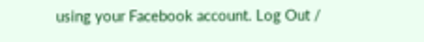using your Facebook account. Log Out /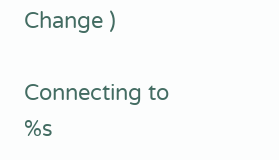Change )

Connecting to %s